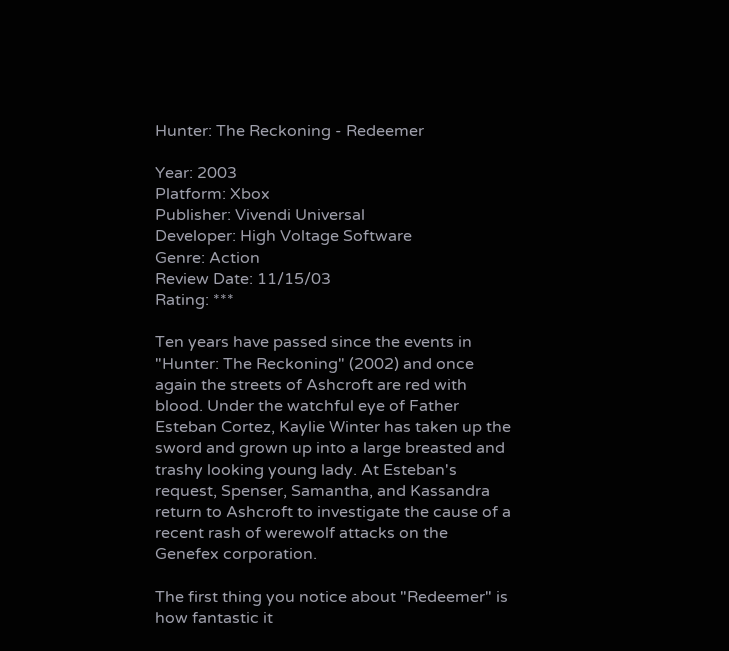Hunter: The Reckoning - Redeemer

Year: 2003
Platform: Xbox
Publisher: Vivendi Universal
Developer: High Voltage Software
Genre: Action
Review Date: 11/15/03
Rating: ***

Ten years have passed since the events in "Hunter: The Reckoning" (2002) and once again the streets of Ashcroft are red with blood. Under the watchful eye of Father Esteban Cortez, Kaylie Winter has taken up the sword and grown up into a large breasted and trashy looking young lady. At Esteban's request, Spenser, Samantha, and Kassandra return to Ashcroft to investigate the cause of a recent rash of werewolf attacks on the Genefex corporation.

The first thing you notice about "Redeemer" is how fantastic it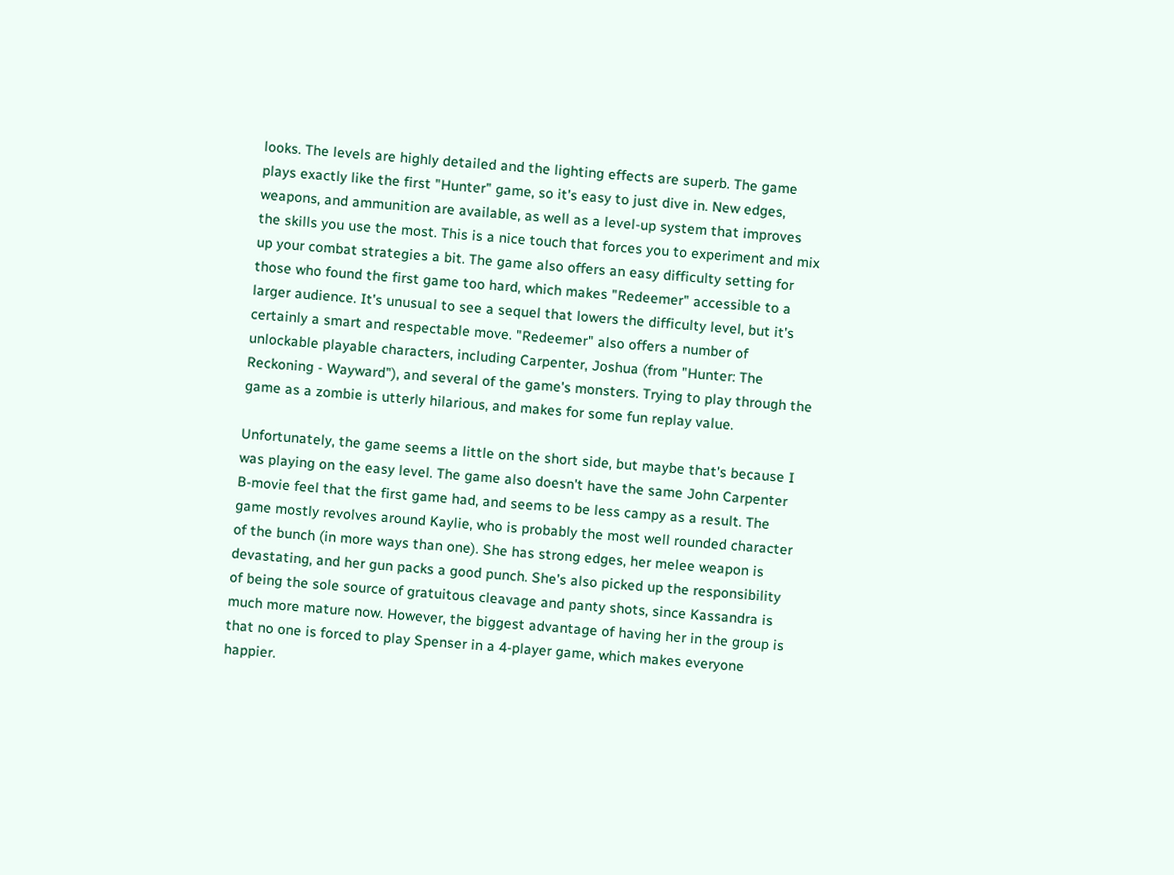looks. The levels are highly detailed and the lighting effects are superb. The game plays exactly like the first "Hunter" game, so it's easy to just dive in. New edges, weapons, and ammunition are available, as well as a level-up system that improves the skills you use the most. This is a nice touch that forces you to experiment and mix up your combat strategies a bit. The game also offers an easy difficulty setting for those who found the first game too hard, which makes "Redeemer" accessible to a larger audience. It's unusual to see a sequel that lowers the difficulty level, but it's certainly a smart and respectable move. "Redeemer" also offers a number of unlockable playable characters, including Carpenter, Joshua (from "Hunter: The Reckoning - Wayward"), and several of the game's monsters. Trying to play through the game as a zombie is utterly hilarious, and makes for some fun replay value.

Unfortunately, the game seems a little on the short side, but maybe that's because I was playing on the easy level. The game also doesn't have the same John Carpenter B-movie feel that the first game had, and seems to be less campy as a result. The game mostly revolves around Kaylie, who is probably the most well rounded character of the bunch (in more ways than one). She has strong edges, her melee weapon is devastating, and her gun packs a good punch. She's also picked up the responsibility of being the sole source of gratuitous cleavage and panty shots, since Kassandra is much more mature now. However, the biggest advantage of having her in the group is that no one is forced to play Spenser in a 4-player game, which makes everyone happier.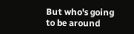But who's going to be around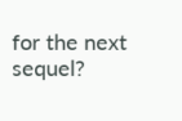for the next sequel?